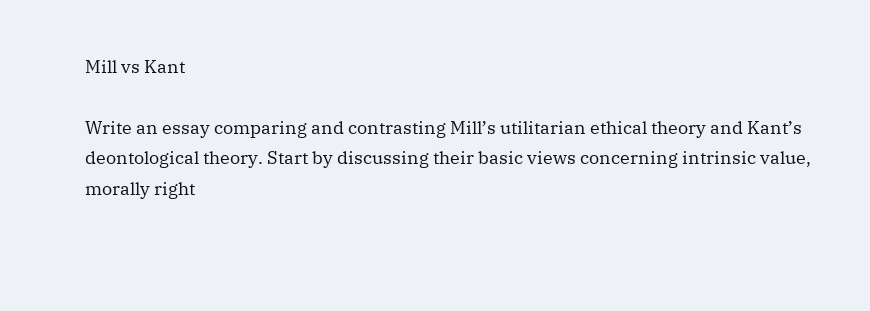Mill vs Kant

Write an essay comparing and contrasting Mill’s utilitarian ethical theory and Kant’s deontological theory. Start by discussing their basic views concerning intrinsic value, morally right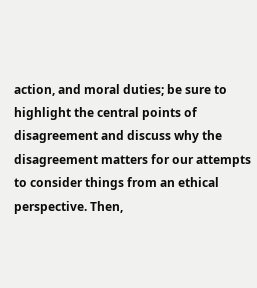action, and moral duties; be sure to highlight the central points of disagreement and discuss why the disagreement matters for our attempts to consider things from an ethical perspective. Then,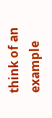think of an example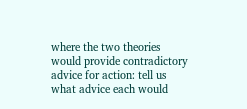where the two theories would provide contradictory advice for action: tell us what advice each would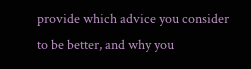provide which advice you consider to be better, and why you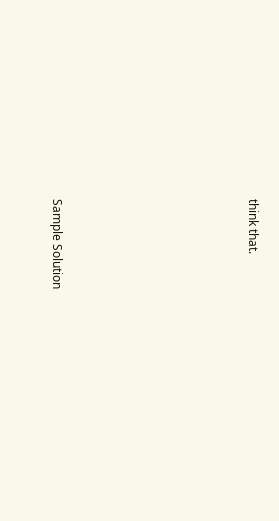think that.







Sample Solution